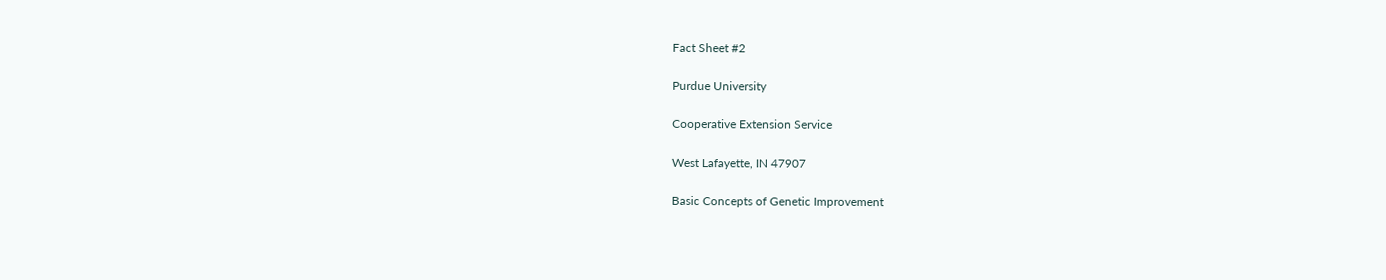Fact Sheet #2

Purdue University

Cooperative Extension Service

West Lafayette, IN 47907

Basic Concepts of Genetic Improvement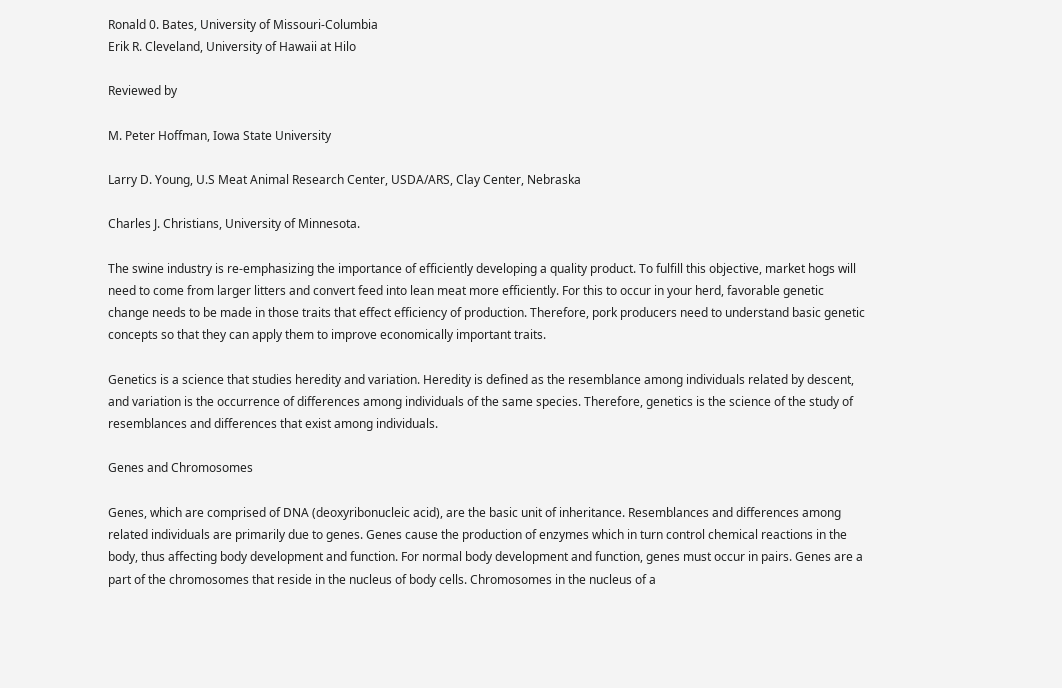Ronald 0. Bates, University of Missouri-Columbia
Erik R. Cleveland, University of Hawaii at Hilo

Reviewed by

M. Peter Hoffman, Iowa State University

Larry D. Young, U.S Meat Animal Research Center, USDA/ARS, Clay Center, Nebraska

Charles J. Christians, University of Minnesota.

The swine industry is re-emphasizing the importance of efficiently developing a quality product. To fulfill this objective, market hogs will need to come from larger litters and convert feed into lean meat more efficiently. For this to occur in your herd, favorable genetic change needs to be made in those traits that effect efficiency of production. Therefore, pork producers need to understand basic genetic concepts so that they can apply them to improve economically important traits.

Genetics is a science that studies heredity and variation. Heredity is defined as the resemblance among individuals related by descent, and variation is the occurrence of differences among individuals of the same species. Therefore, genetics is the science of the study of resemblances and differences that exist among individuals.

Genes and Chromosomes

Genes, which are comprised of DNA (deoxyribonucleic acid), are the basic unit of inheritance. Resemblances and differences among related individuals are primarily due to genes. Genes cause the production of enzymes which in turn control chemical reactions in the body, thus affecting body development and function. For normal body development and function, genes must occur in pairs. Genes are a part of the chromosomes that reside in the nucleus of body cells. Chromosomes in the nucleus of a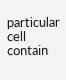particular cell contain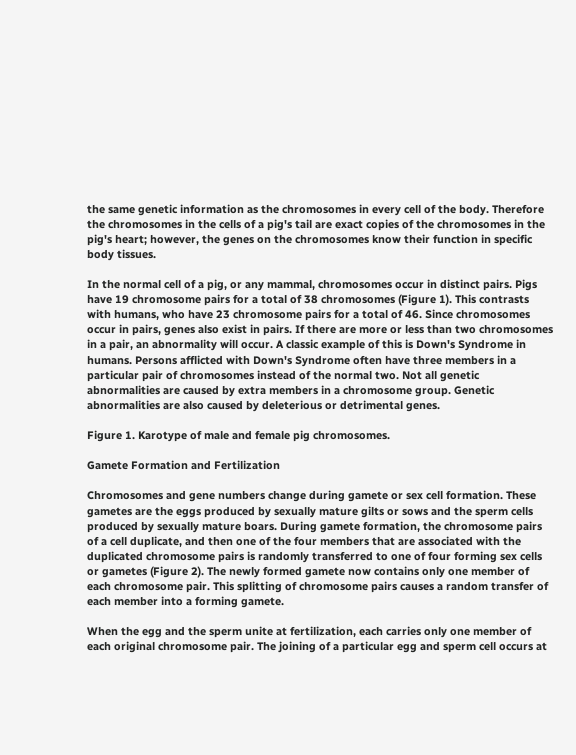the same genetic information as the chromosomes in every cell of the body. Therefore the chromosomes in the cells of a pig's tail are exact copies of the chromosomes in the pig's heart; however, the genes on the chromosomes know their function in specific body tissues.

In the normal cell of a pig, or any mammal, chromosomes occur in distinct pairs. Pigs have 19 chromosome pairs for a total of 38 chromosomes (Figure 1). This contrasts with humans, who have 23 chromosome pairs for a total of 46. Since chromosomes occur in pairs, genes also exist in pairs. If there are more or less than two chromosomes in a pair, an abnormality will occur. A classic example of this is Down's Syndrome in humans. Persons afflicted with Down's Syndrome often have three members in a particular pair of chromosomes instead of the normal two. Not all genetic abnormalities are caused by extra members in a chromosome group. Genetic abnormalities are also caused by deleterious or detrimental genes.

Figure 1. Karotype of male and female pig chromosomes.

Gamete Formation and Fertilization

Chromosomes and gene numbers change during gamete or sex cell formation. These gametes are the eggs produced by sexually mature gilts or sows and the sperm cells produced by sexually mature boars. During gamete formation, the chromosome pairs of a cell duplicate, and then one of the four members that are associated with the duplicated chromosome pairs is randomly transferred to one of four forming sex cells or gametes (Figure 2). The newly formed gamete now contains only one member of each chromosome pair. This splitting of chromosome pairs causes a random transfer of each member into a forming gamete.

When the egg and the sperm unite at fertilization, each carries only one member of each original chromosome pair. The joining of a particular egg and sperm cell occurs at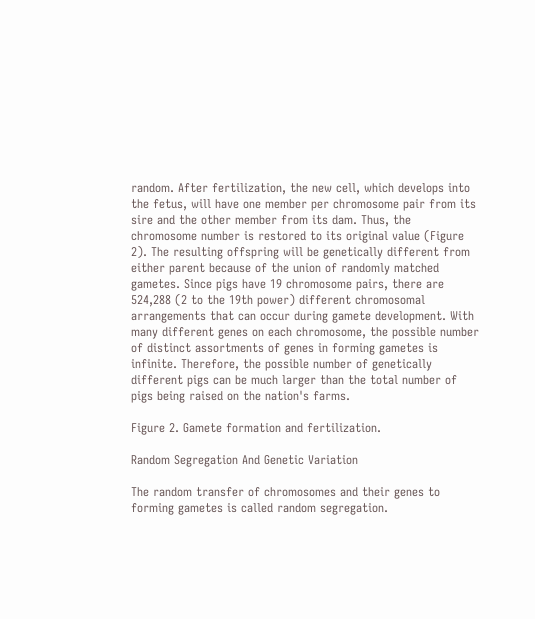random. After fertilization, the new cell, which develops into the fetus, will have one member per chromosome pair from its sire and the other member from its dam. Thus, the chromosome number is restored to its original value (Figure 2). The resulting offspring will be genetically different from either parent because of the union of randomly matched gametes. Since pigs have 19 chromosome pairs, there are 524,288 (2 to the 19th power) different chromosomal arrangements that can occur during gamete development. With many different genes on each chromosome, the possible number of distinct assortments of genes in forming gametes is infinite. Therefore, the possible number of genetically different pigs can be much larger than the total number of pigs being raised on the nation's farms.

Figure 2. Gamete formation and fertilization.

Random Segregation And Genetic Variation

The random transfer of chromosomes and their genes to forming gametes is called random segregation.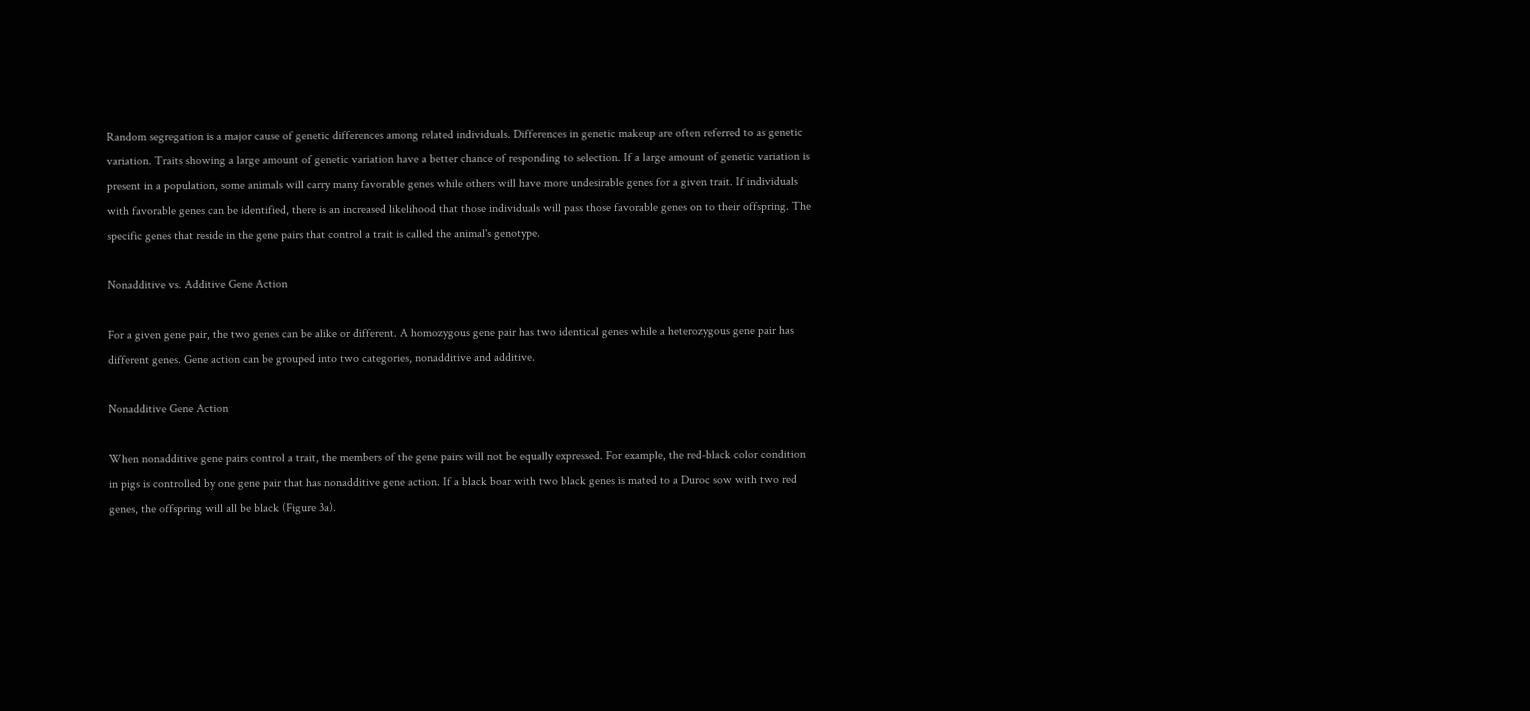Random segregation is a major cause of genetic differences among related individuals. Differences in genetic makeup are often referred to as genetic variation. Traits showing a large amount of genetic variation have a better chance of responding to selection. If a large amount of genetic variation is present in a population, some animals will carry many favorable genes while others will have more undesirable genes for a given trait. If individuals with favorable genes can be identified, there is an increased likelihood that those individuals will pass those favorable genes on to their offspring. The specific genes that reside in the gene pairs that control a trait is called the animal's genotype.

Nonadditive vs. Additive Gene Action

For a given gene pair, the two genes can be alike or different. A homozygous gene pair has two identical genes while a heterozygous gene pair has different genes. Gene action can be grouped into two categories, nonadditive and additive.

Nonadditive Gene Action

When nonadditive gene pairs control a trait, the members of the gene pairs will not be equally expressed. For example, the red-black color condition in pigs is controlled by one gene pair that has nonadditive gene action. If a black boar with two black genes is mated to a Duroc sow with two red genes, the offspring will all be black (Figure 3a).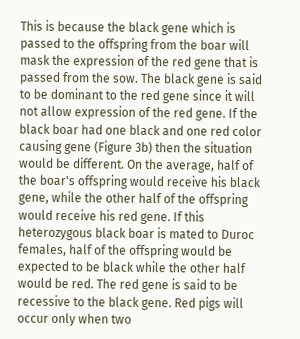This is because the black gene which is passed to the offspring from the boar will mask the expression of the red gene that is passed from the sow. The black gene is said to be dominant to the red gene since it will not allow expression of the red gene. If the black boar had one black and one red color causing gene (Figure 3b) then the situation would be different. On the average, half of the boar's offspring would receive his black gene, while the other half of the offspring would receive his red gene. If this heterozygous black boar is mated to Duroc females, half of the offspring would be expected to be black while the other half would be red. The red gene is said to be recessive to the black gene. Red pigs will occur only when two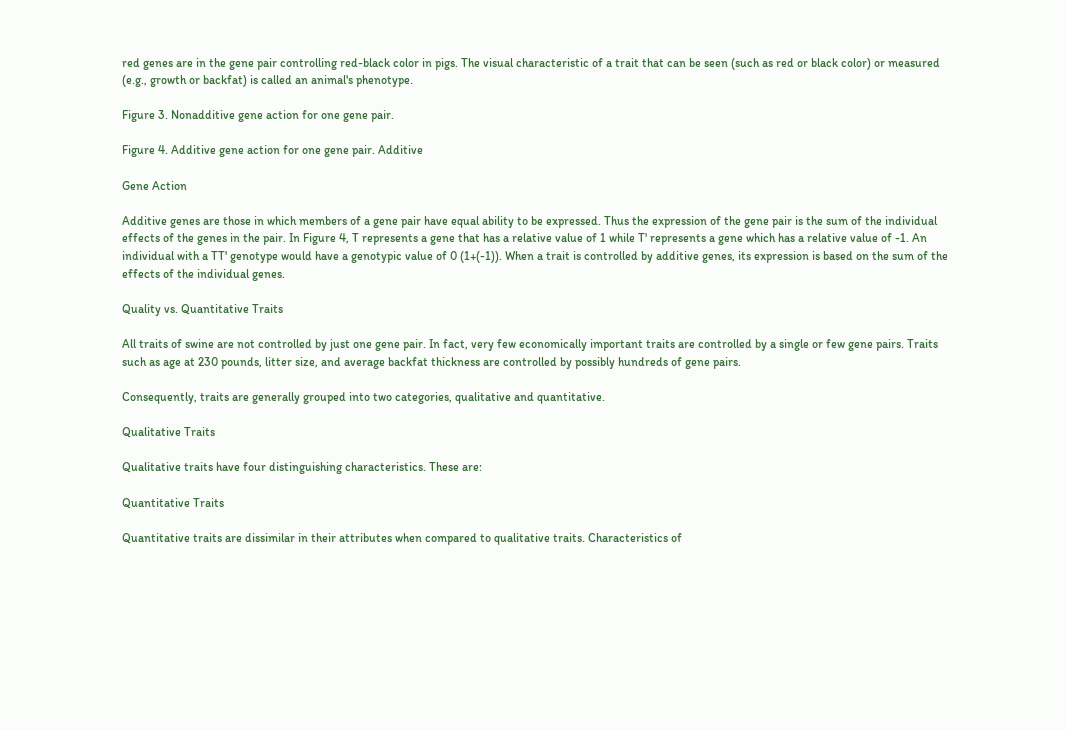red genes are in the gene pair controlling red-black color in pigs. The visual characteristic of a trait that can be seen (such as red or black color) or measured (e.g., growth or backfat) is called an animal's phenotype.

Figure 3. Nonadditive gene action for one gene pair.

Figure 4. Additive gene action for one gene pair. Additive

Gene Action

Additive genes are those in which members of a gene pair have equal ability to be expressed. Thus the expression of the gene pair is the sum of the individual effects of the genes in the pair. In Figure 4, T represents a gene that has a relative value of 1 while T' represents a gene which has a relative value of -1. An individual with a TT' genotype would have a genotypic value of 0 (1+(-1)). When a trait is controlled by additive genes, its expression is based on the sum of the effects of the individual genes.

Quality vs. Quantitative Traits

All traits of swine are not controlled by just one gene pair. In fact, very few economically important traits are controlled by a single or few gene pairs. Traits such as age at 230 pounds, litter size, and average backfat thickness are controlled by possibly hundreds of gene pairs.

Consequently, traits are generally grouped into two categories, qualitative and quantitative.

Qualitative Traits

Qualitative traits have four distinguishing characteristics. These are:

Quantitative Traits

Quantitative traits are dissimilar in their attributes when compared to qualitative traits. Characteristics of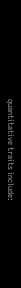quantitative traits include: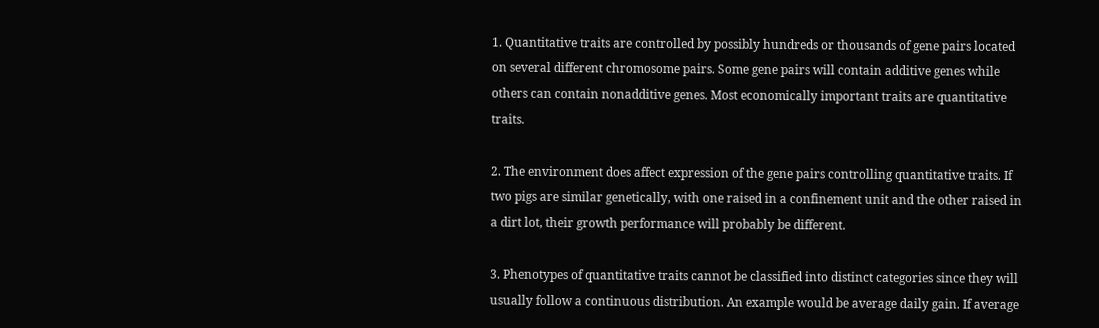1. Quantitative traits are controlled by possibly hundreds or thousands of gene pairs located on several different chromosome pairs. Some gene pairs will contain additive genes while others can contain nonadditive genes. Most economically important traits are quantitative traits.

2. The environment does affect expression of the gene pairs controlling quantitative traits. If two pigs are similar genetically, with one raised in a confinement unit and the other raised in a dirt lot, their growth performance will probably be different.

3. Phenotypes of quantitative traits cannot be classified into distinct categories since they will usually follow a continuous distribution. An example would be average daily gain. If average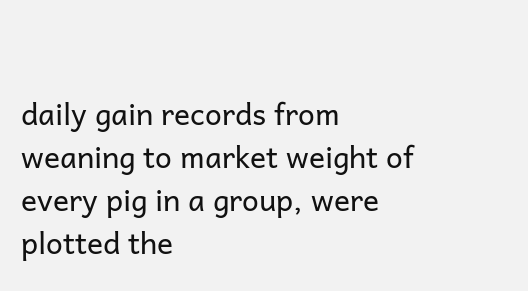daily gain records from weaning to market weight of every pig in a group, were plotted the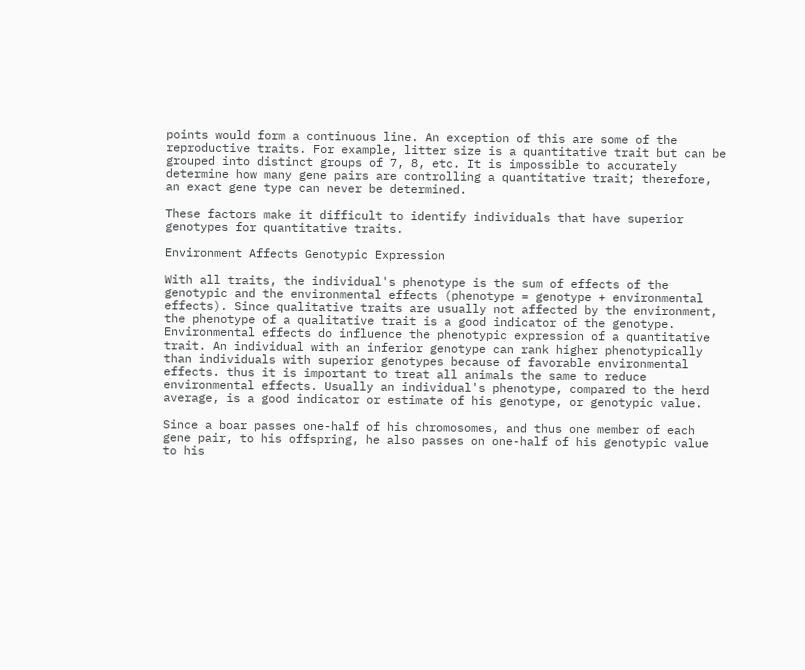points would form a continuous line. An exception of this are some of the reproductive traits. For example, litter size is a quantitative trait but can be grouped into distinct groups of 7, 8, etc. It is impossible to accurately determine how many gene pairs are controlling a quantitative trait; therefore, an exact gene type can never be determined.

These factors make it difficult to identify individuals that have superior genotypes for quantitative traits.

Environment Affects Genotypic Expression

With all traits, the individual's phenotype is the sum of effects of the genotypic and the environmental effects (phenotype = genotype + environmental effects). Since qualitative traits are usually not affected by the environment, the phenotype of a qualitative trait is a good indicator of the genotype. Environmental effects do influence the phenotypic expression of a quantitative trait. An individual with an inferior genotype can rank higher phenotypically than individuals with superior genotypes because of favorable environmental effects. thus it is important to treat all animals the same to reduce environmental effects. Usually an individual's phenotype, compared to the herd average, is a good indicator or estimate of his genotype, or genotypic value.

Since a boar passes one-half of his chromosomes, and thus one member of each gene pair, to his offspring, he also passes on one-half of his genotypic value to his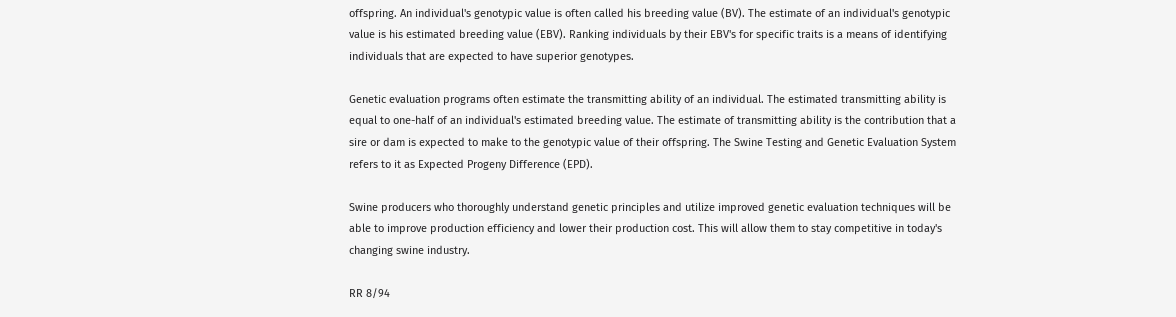offspring. An individual's genotypic value is often called his breeding value (BV). The estimate of an individual's genotypic value is his estimated breeding value (EBV). Ranking individuals by their EBV's for specific traits is a means of identifying individuals that are expected to have superior genotypes.

Genetic evaluation programs often estimate the transmitting ability of an individual. The estimated transmitting ability is equal to one-half of an individual's estimated breeding value. The estimate of transmitting ability is the contribution that a sire or dam is expected to make to the genotypic value of their offspring. The Swine Testing and Genetic Evaluation System refers to it as Expected Progeny Difference (EPD).

Swine producers who thoroughly understand genetic principles and utilize improved genetic evaluation techniques will be able to improve production efficiency and lower their production cost. This will allow them to stay competitive in today's changing swine industry.

RR 8/94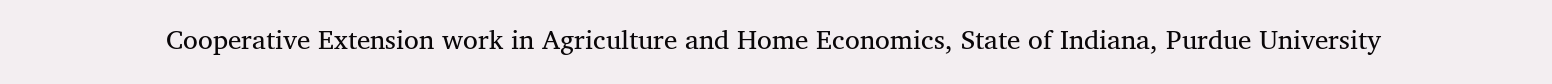Cooperative Extension work in Agriculture and Home Economics, State of Indiana, Purdue University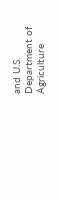and U.S. Department of Agriculture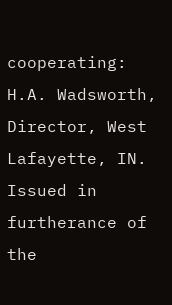cooperating: H.A. Wadsworth, Director, West Lafayette, IN. Issued in furtherance of the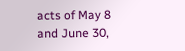acts of May 8 and June 30,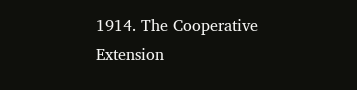1914. The Cooperative Extension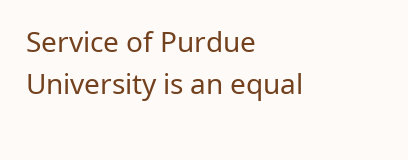Service of Purdue University is an equal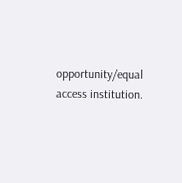opportunity/equal access institution.